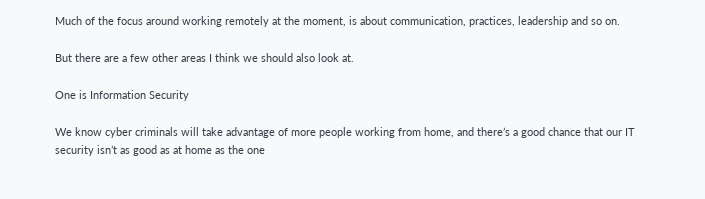Much of the focus around working remotely at the moment, is about communication, practices, leadership and so on.

But there are a few other areas I think we should also look at.

One is Information Security

We know cyber criminals will take advantage of more people working from home, and there’s a good chance that our IT security isn’t as good as at home as the one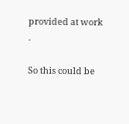provided at work .

So this could be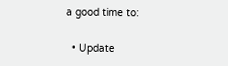a good time to:

  • Update